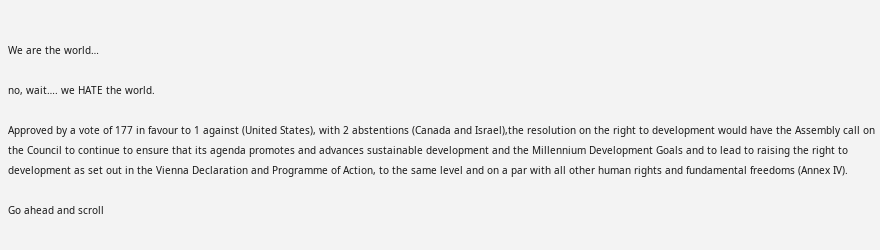We are the world…

no, wait…. we HATE the world.

Approved by a vote of 177 in favour to 1 against (United States), with 2 abstentions (Canada and Israel),the resolution on the right to development would have the Assembly call on the Council to continue to ensure that its agenda promotes and advances sustainable development and the Millennium Development Goals and to lead to raising the right to development as set out in the Vienna Declaration and Programme of Action, to the same level and on a par with all other human rights and fundamental freedoms (Annex IV).

Go ahead and scroll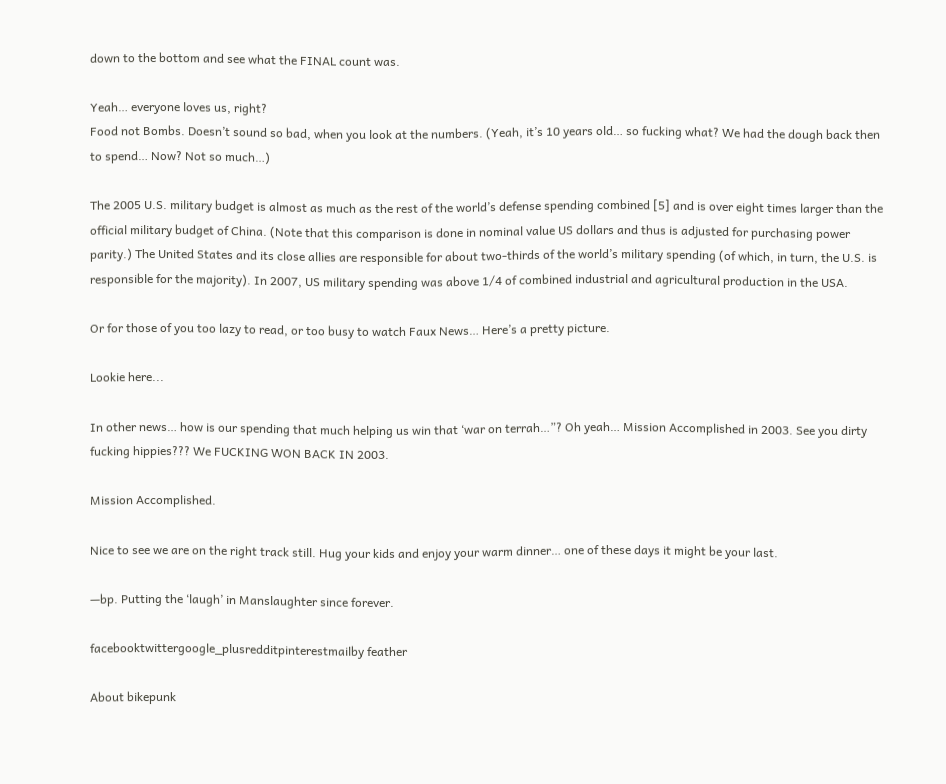down to the bottom and see what the FINAL count was.

Yeah… everyone loves us, right?
Food not Bombs. Doesn’t sound so bad, when you look at the numbers. (Yeah, it’s 10 years old… so fucking what? We had the dough back then to spend… Now? Not so much…)

The 2005 U.S. military budget is almost as much as the rest of the world’s defense spending combined [5] and is over eight times larger than the official military budget of China. (Note that this comparison is done in nominal value US dollars and thus is adjusted for purchasing power parity.) The United States and its close allies are responsible for about two-thirds of the world’s military spending (of which, in turn, the U.S. is responsible for the majority). In 2007, US military spending was above 1/4 of combined industrial and agricultural production in the USA.

Or for those of you too lazy to read, or too busy to watch Faux News… Here’s a pretty picture.

Lookie here...

In other news… how is our spending that much helping us win that ‘war on terrah…”? Oh yeah… Mission Accomplished in 2003. See you dirty fucking hippies??? We FUCKING WON BACK IN 2003.

Mission Accomplished.

Nice to see we are on the right track still. Hug your kids and enjoy your warm dinner… one of these days it might be your last.

—bp. Putting the ‘laugh’ in Manslaughter since forever.

facebooktwittergoogle_plusredditpinterestmailby feather

About bikepunk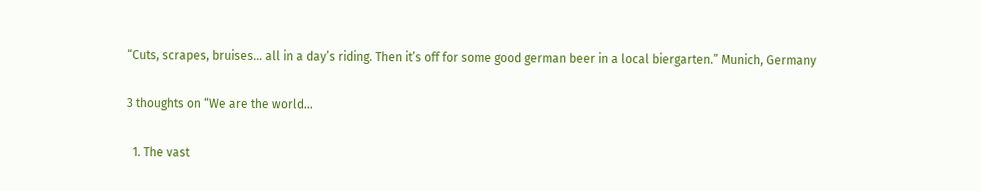“Cuts, scrapes, bruises… all in a day’s riding. Then it’s off for some good german beer in a local biergarten.” Munich, Germany

3 thoughts on “We are the world…

  1. The vast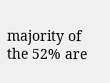majority of the 52% are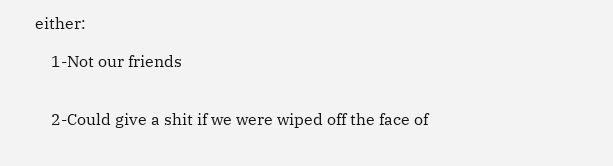either:

    1-Not our friends


    2-Could give a shit if we were wiped off the face of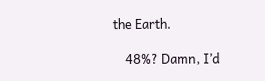the Earth.

    48%? Damn, I’d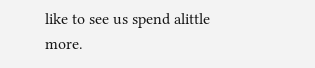like to see us spend alittle more.